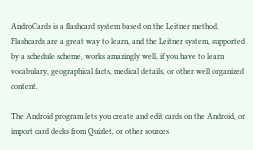AndroCards is a flashcard system based on the Leitner method. Flashcards are a great way to learn, and the Leitner system, supported by a schedule scheme, works amazingly well, if you have to learn vocabulary, geographical facts, medical details, or other well organized content.

The Android program lets you create and edit cards on the Android, or import card decks from Quizlet, or other sources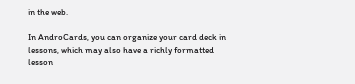in the web.

In AndroCards, you can organize your card deck in lessons, which may also have a richly formatted lesson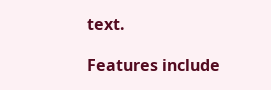text.

Features include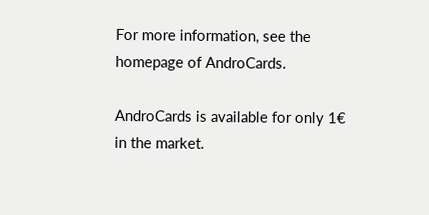For more information, see the homepage of AndroCards.

AndroCards is available for only 1€ in the market.